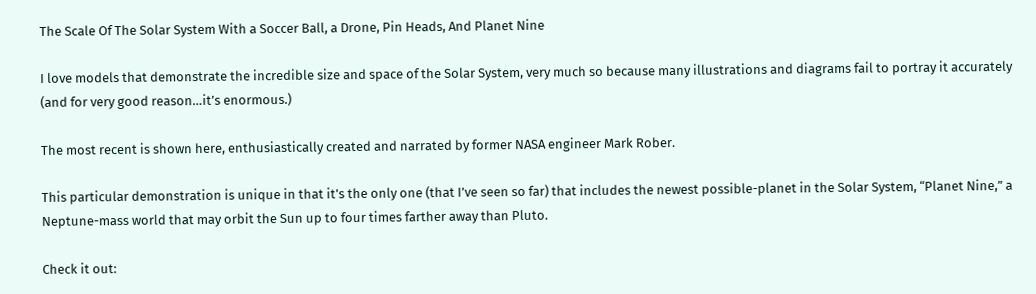The Scale Of The Solar System With a Soccer Ball, a Drone, Pin Heads, And Planet Nine

I love models that demonstrate the incredible size and space of the Solar System, very much so because many illustrations and diagrams fail to portray it accurately (and for very good reason…it’s enormous.)

The most recent is shown here, enthusiastically created and narrated by former NASA engineer Mark Rober.

This particular demonstration is unique in that it’s the only one (that I’ve seen so far) that includes the newest possible-planet in the Solar System, “Planet Nine,” a Neptune-mass world that may orbit the Sun up to four times farther away than Pluto.

Check it out: